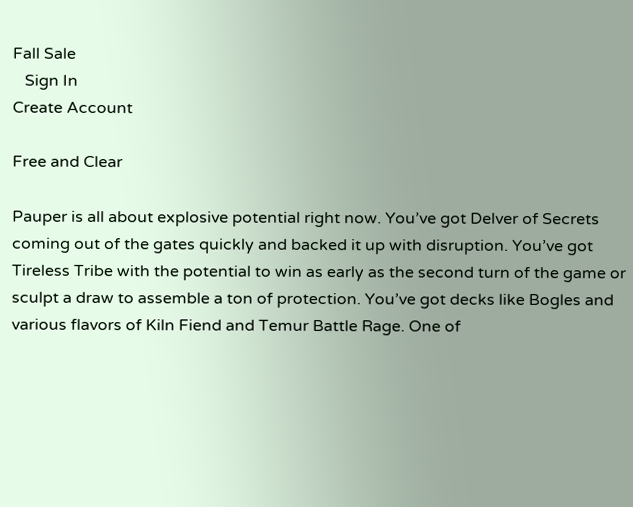Fall Sale
   Sign In
Create Account

Free and Clear

Pauper is all about explosive potential right now. You’ve got Delver of Secrets coming out of the gates quickly and backed it up with disruption. You’ve got Tireless Tribe with the potential to win as early as the second turn of the game or sculpt a draw to assemble a ton of protection. You’ve got decks like Bogles and various flavors of Kiln Fiend and Temur Battle Rage. One of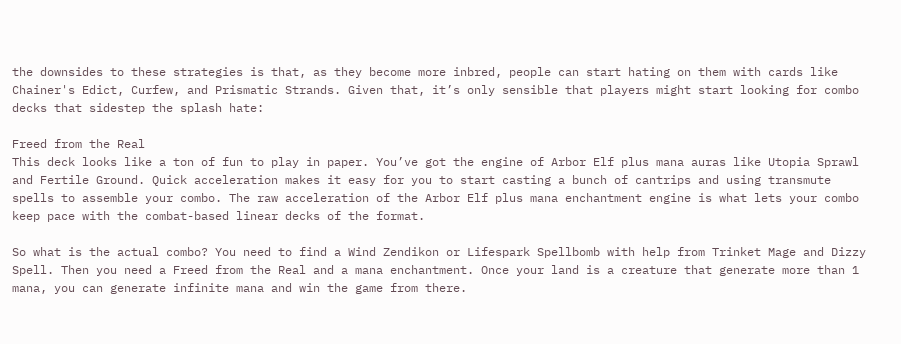the downsides to these strategies is that, as they become more inbred, people can start hating on them with cards like Chainer's Edict, Curfew, and Prismatic Strands. Given that, it’s only sensible that players might start looking for combo decks that sidestep the splash hate:

Freed from the Real
This deck looks like a ton of fun to play in paper. You’ve got the engine of Arbor Elf plus mana auras like Utopia Sprawl and Fertile Ground. Quick acceleration makes it easy for you to start casting a bunch of cantrips and using transmute spells to assemble your combo. The raw acceleration of the Arbor Elf plus mana enchantment engine is what lets your combo keep pace with the combat-based linear decks of the format.

So what is the actual combo? You need to find a Wind Zendikon or Lifespark Spellbomb with help from Trinket Mage and Dizzy Spell. Then you need a Freed from the Real and a mana enchantment. Once your land is a creature that generate more than 1 mana, you can generate infinite mana and win the game from there.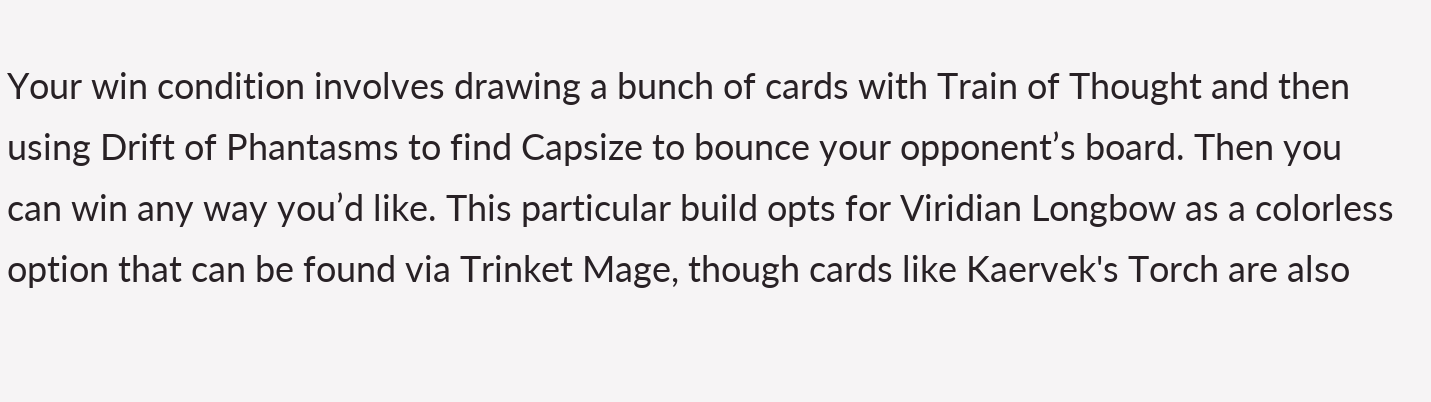Your win condition involves drawing a bunch of cards with Train of Thought and then using Drift of Phantasms to find Capsize to bounce your opponent’s board. Then you can win any way you’d like. This particular build opts for Viridian Longbow as a colorless option that can be found via Trinket Mage, though cards like Kaervek's Torch are also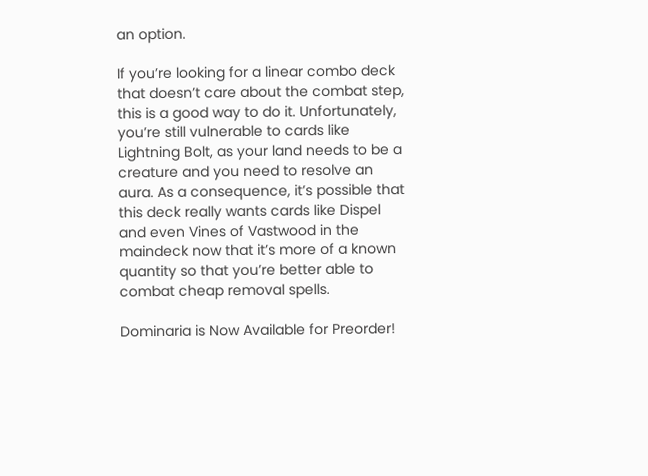an option.

If you’re looking for a linear combo deck that doesn’t care about the combat step, this is a good way to do it. Unfortunately, you’re still vulnerable to cards like Lightning Bolt, as your land needs to be a creature and you need to resolve an aura. As a consequence, it’s possible that this deck really wants cards like Dispel and even Vines of Vastwood in the maindeck now that it’s more of a known quantity so that you’re better able to combat cheap removal spells.

Dominaria is Now Available for Preorder!